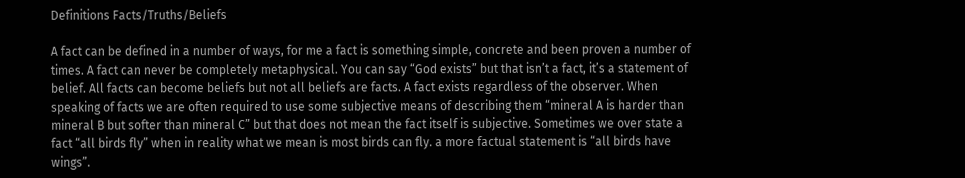Definitions Facts/Truths/Beliefs

A fact can be defined in a number of ways, for me a fact is something simple, concrete and been proven a number of times. A fact can never be completely metaphysical. You can say “God exists” but that isn’t a fact, it’s a statement of belief. All facts can become beliefs but not all beliefs are facts. A fact exists regardless of the observer. When speaking of facts we are often required to use some subjective means of describing them “mineral A is harder than mineral B but softer than mineral C” but that does not mean the fact itself is subjective. Sometimes we over state a fact “all birds fly” when in reality what we mean is most birds can fly. a more factual statement is “all birds have wings”.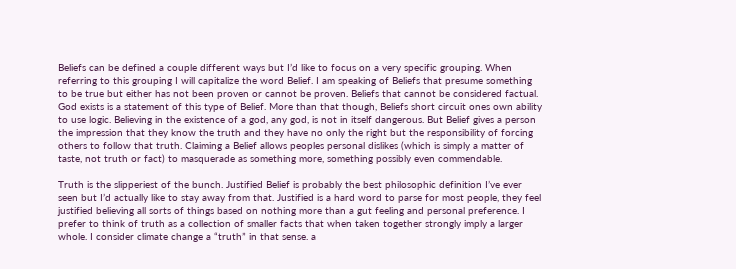Beliefs can be defined a couple different ways but I’d like to focus on a very specific grouping. When referring to this grouping I will capitalize the word Belief. I am speaking of Beliefs that presume something to be true but either has not been proven or cannot be proven. Beliefs that cannot be considered factual. God exists is a statement of this type of Belief. More than that though, Beliefs short circuit ones own ability to use logic. Believing in the existence of a god, any god, is not in itself dangerous. But Belief gives a person the impression that they know the truth and they have no only the right but the responsibility of forcing others to follow that truth. Claiming a Belief allows peoples personal dislikes (which is simply a matter of taste, not truth or fact) to masquerade as something more, something possibly even commendable.

Truth is the slipperiest of the bunch. Justified Belief is probably the best philosophic definition I’ve ever seen but I’d actually like to stay away from that. Justified is a hard word to parse for most people, they feel justified believing all sorts of things based on nothing more than a gut feeling and personal preference. I prefer to think of truth as a collection of smaller facts that when taken together strongly imply a larger whole. I consider climate change a “truth” in that sense. a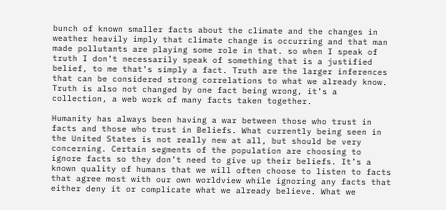bunch of known smaller facts about the climate and the changes in weather heavily imply that climate change is occurring and that man made pollutants are playing some role in that. so when I speak of truth I don’t necessarily speak of something that is a justified belief, to me that’s simply a fact. Truth are the larger inferences that can be considered strong correlations to what we already know. Truth is also not changed by one fact being wrong, it’s a collection, a web work of many facts taken together.

Humanity has always been having a war between those who trust in facts and those who trust in Beliefs. What currently being seen in the United States is not really new at all, but should be very concerning. Certain segments of the population are choosing to ignore facts so they don’t need to give up their beliefs. It’s a known quality of humans that we will often choose to listen to facts that agree most with our own worldview while ignoring any facts that either deny it or complicate what we already believe. What we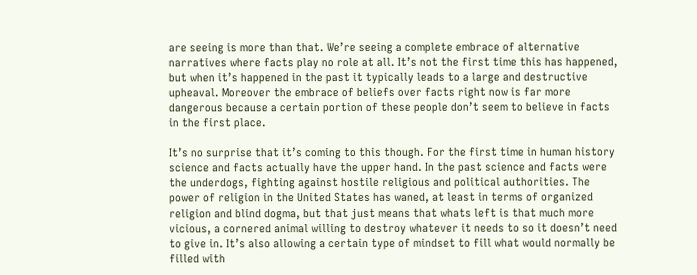are seeing is more than that. We’re seeing a complete embrace of alternative narratives where facts play no role at all. It’s not the first time this has happened, but when it’s happened in the past it typically leads to a large and destructive upheaval. Moreover the embrace of beliefs over facts right now is far more dangerous because a certain portion of these people don’t seem to believe in facts in the first place.

It’s no surprise that it’s coming to this though. For the first time in human history science and facts actually have the upper hand. In the past science and facts were the underdogs, fighting against hostile religious and political authorities. The power of religion in the United States has waned, at least in terms of organized religion and blind dogma, but that just means that whats left is that much more vicious, a cornered animal willing to destroy whatever it needs to so it doesn’t need to give in. It’s also allowing a certain type of mindset to fill what would normally be filled with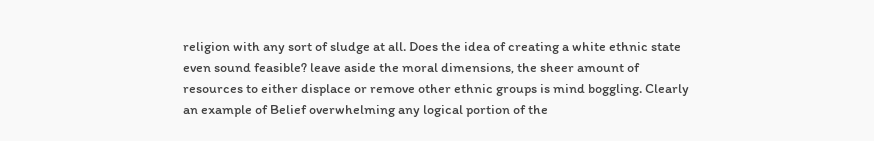religion with any sort of sludge at all. Does the idea of creating a white ethnic state even sound feasible? leave aside the moral dimensions, the sheer amount of resources to either displace or remove other ethnic groups is mind boggling. Clearly an example of Belief overwhelming any logical portion of the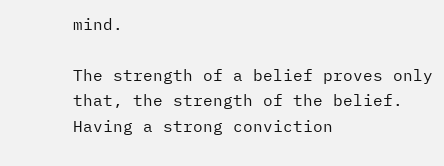mind.

The strength of a belief proves only that, the strength of the belief. Having a strong conviction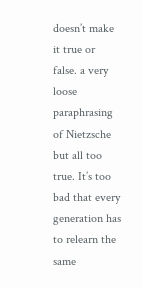doesn’t make it true or false. a very loose paraphrasing of Nietzsche but all too true. It’s too bad that every generation has to relearn the same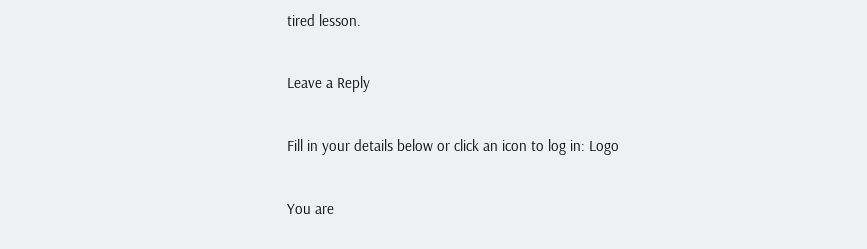tired lesson.

Leave a Reply

Fill in your details below or click an icon to log in: Logo

You are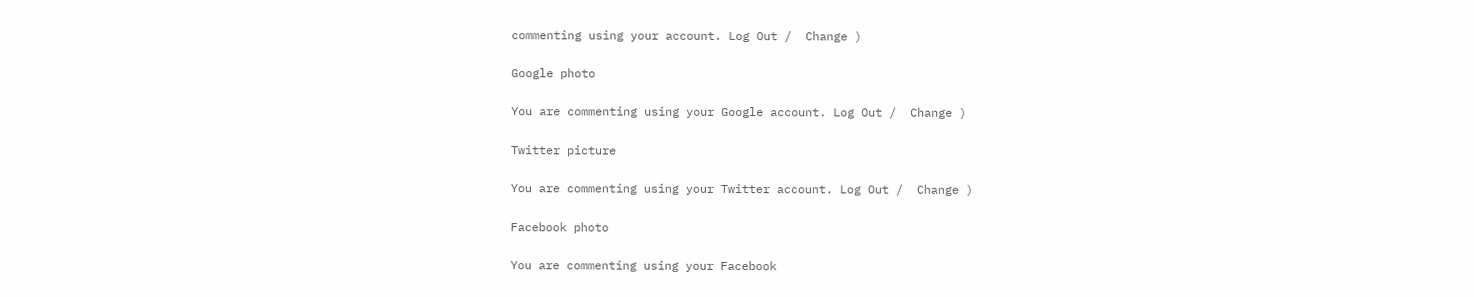commenting using your account. Log Out /  Change )

Google photo

You are commenting using your Google account. Log Out /  Change )

Twitter picture

You are commenting using your Twitter account. Log Out /  Change )

Facebook photo

You are commenting using your Facebook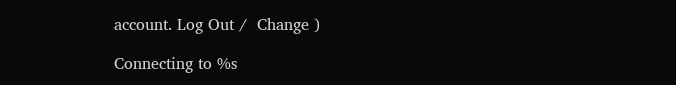account. Log Out /  Change )

Connecting to %s